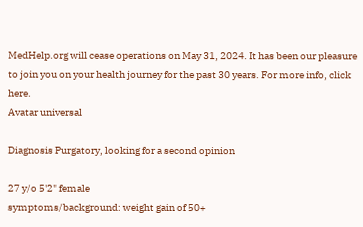MedHelp.org will cease operations on May 31, 2024. It has been our pleasure to join you on your health journey for the past 30 years. For more info, click here.
Avatar universal

Diagnosis Purgatory, looking for a second opinion

27 y/o 5'2" female
symptoms/background: weight gain of 50+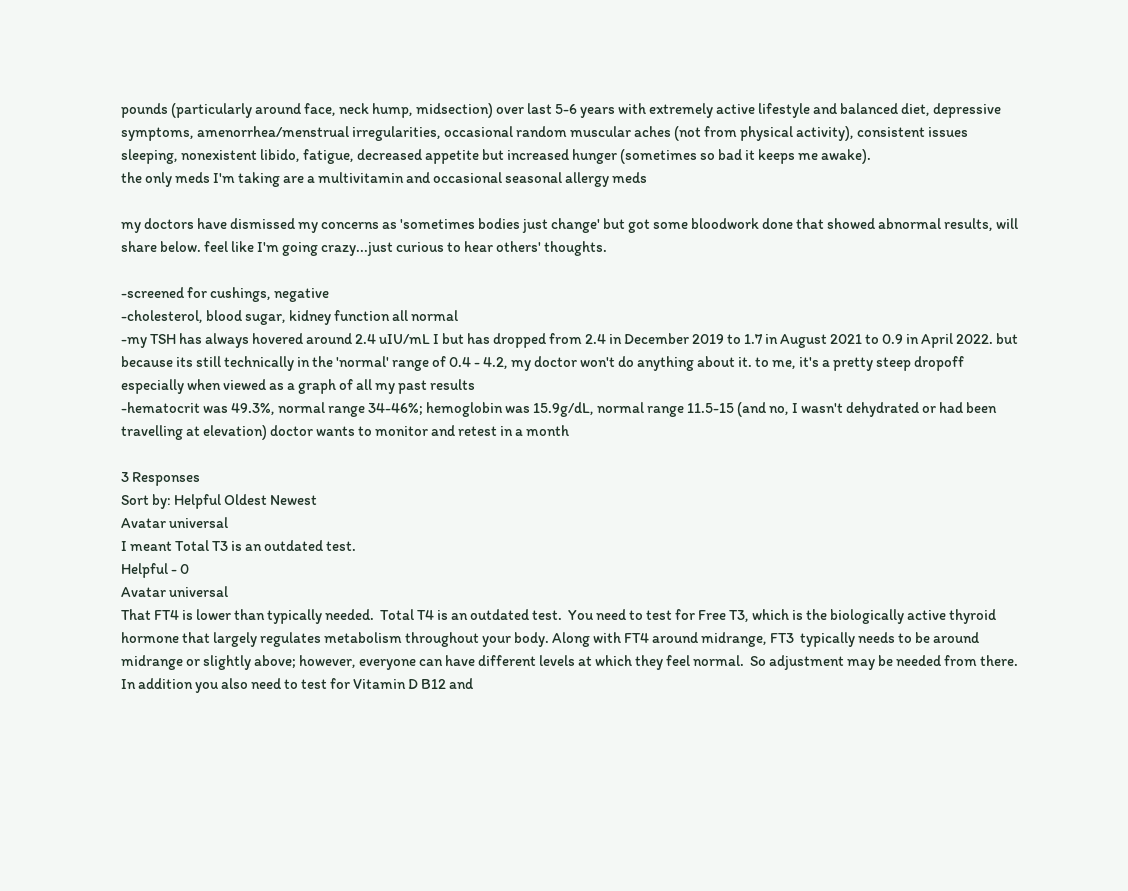pounds (particularly around face, neck hump, midsection) over last 5-6 years with extremely active lifestyle and balanced diet, depressive symptoms, amenorrhea/menstrual irregularities, occasional random muscular aches (not from physical activity), consistent issues sleeping, nonexistent libido, fatigue, decreased appetite but increased hunger (sometimes so bad it keeps me awake).
the only meds I'm taking are a multivitamin and occasional seasonal allergy meds

my doctors have dismissed my concerns as 'sometimes bodies just change' but got some bloodwork done that showed abnormal results, will share below. feel like I'm going crazy...just curious to hear others' thoughts.

-screened for cushings, negative
-cholesterol, blood sugar, kidney function all normal
-my TSH has always hovered around 2.4 uIU/mL I but has dropped from 2.4 in December 2019 to 1.7 in August 2021 to 0.9 in April 2022. but because its still technically in the 'normal' range of 0.4 - 4.2, my doctor won't do anything about it. to me, it's a pretty steep dropoff especially when viewed as a graph of all my past results
-hematocrit was 49.3%, normal range 34-46%; hemoglobin was 15.9g/dL, normal range 11.5-15 (and no, I wasn't dehydrated or had been travelling at elevation) doctor wants to monitor and retest in a month

3 Responses
Sort by: Helpful Oldest Newest
Avatar universal
I meant Total T3 is an outdated test.
Helpful - 0
Avatar universal
That FT4 is lower than typically needed.  Total T4 is an outdated test.  You need to test for Free T3, which is the biologically active thyroid hormone that largely regulates metabolism throughout your body. Along with FT4 around midrange, FT3  typically needs to be around midrange or slightly above; however, everyone can have different levels at which they feel normal.  So adjustment may be needed from there.    In addition you also need to test for Vitamin D B12 and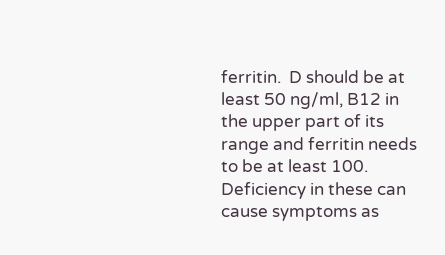ferritin.  D should be at least 50 ng/ml, B12 in the upper part of its range and ferritin needs to be at least 100.   Deficiency in these can cause symptoms as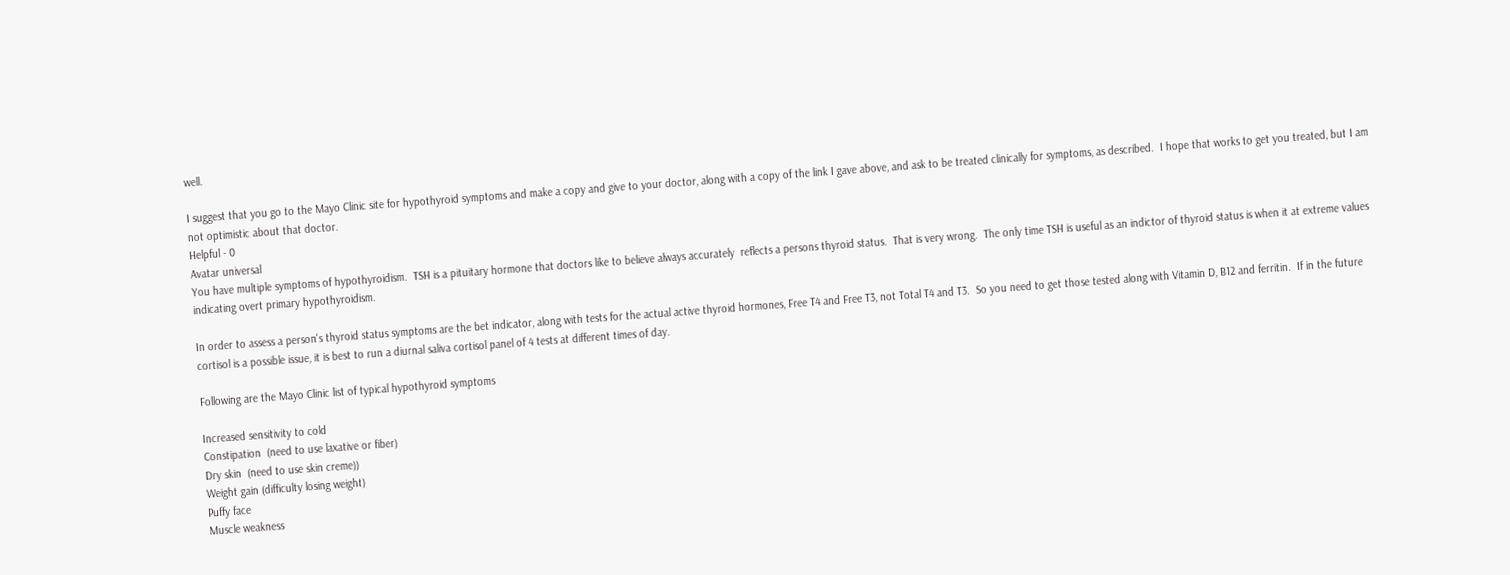well.

I suggest that you go to the Mayo Clinic site for hypothyroid symptoms and make a copy and give to your doctor, along with a copy of the link I gave above, and ask to be treated clinically for symptoms, as described.  I hope that works to get you treated, but I am not optimistic about that doctor.
Helpful - 0
Avatar universal
You have multiple symptoms of hypothyroidism.  TSH is a pituitary hormone that doctors like to believe always accurately  reflects a persons thyroid status.  That is very wrong.  The only time TSH is useful as an indictor of thyroid status is when it at extreme values indicating overt primary hypothyroidism.

In order to assess a person's thyroid status symptoms are the bet indicator, along with tests for the actual active thyroid hormones, Free T4 and Free T3, not Total T4 and T3.  So you need to get those tested along with Vitamin D, B12 and ferritin.  If in the future cortisol is a possible issue, it is best to run a diurnal saliva cortisol panel of 4 tests at different times of day.

Following are the Mayo Clinic list of typical hypothyroid symptoms

Increased sensitivity to cold
Constipation  (need to use laxative or fiber)
Dry skin  (need to use skin creme))
Weight gain (difficulty losing weight)
Puffy face
Muscle weakness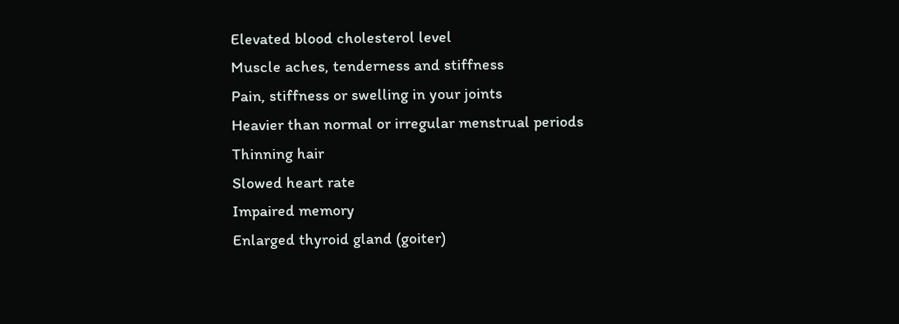Elevated blood cholesterol level
Muscle aches, tenderness and stiffness
Pain, stiffness or swelling in your joints
Heavier than normal or irregular menstrual periods
Thinning hair
Slowed heart rate
Impaired memory
Enlarged thyroid gland (goiter)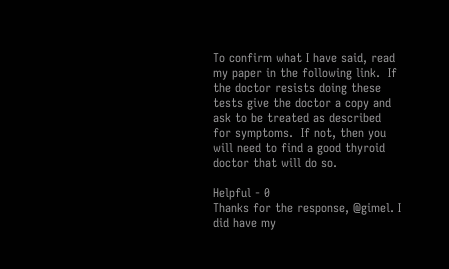To confirm what I have said, read my paper in the following link.  If the doctor resists doing these tests give the doctor a copy and ask to be treated as described for symptoms.  If not, then you will need to find a good thyroid doctor that will do so.

Helpful - 0
Thanks for the response, @gimel. I did have my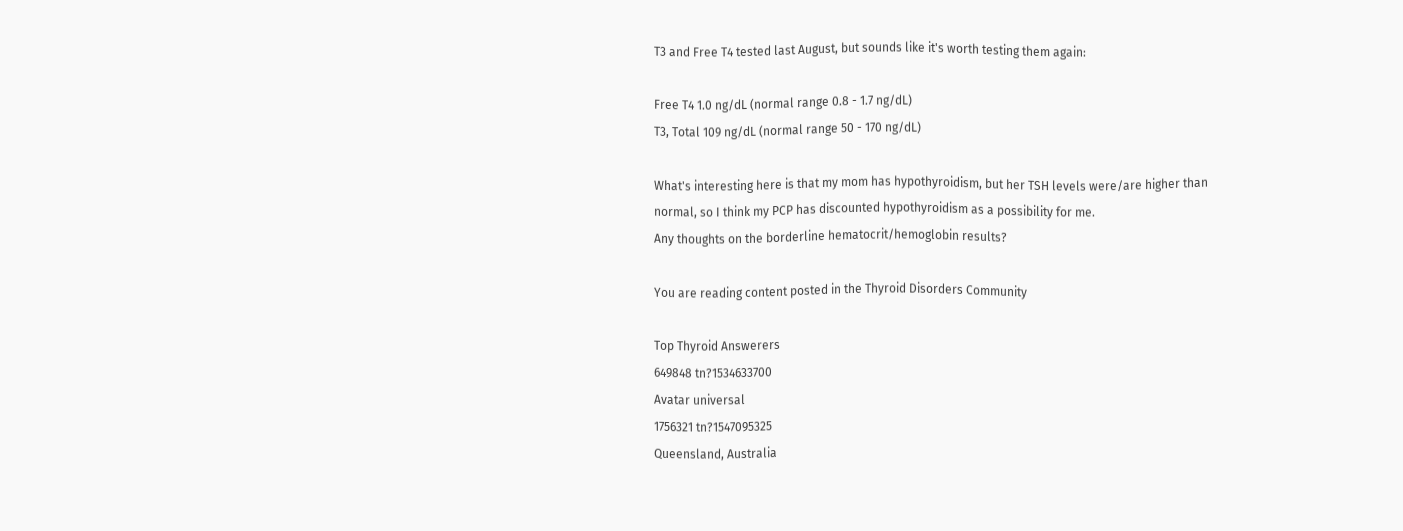T3 and Free T4 tested last August, but sounds like it's worth testing them again:

Free T4 1.0 ng/dL (normal range 0.8 - 1.7 ng/dL)
T3, Total 109 ng/dL (normal range 50 - 170 ng/dL)

What's interesting here is that my mom has hypothyroidism, but her TSH levels were/are higher than normal, so I think my PCP has discounted hypothyroidism as a possibility for me.
Any thoughts on the borderline hematocrit/hemoglobin results?

You are reading content posted in the Thyroid Disorders Community

Top Thyroid Answerers
649848 tn?1534633700
Avatar universal
1756321 tn?1547095325
Queensland, Australia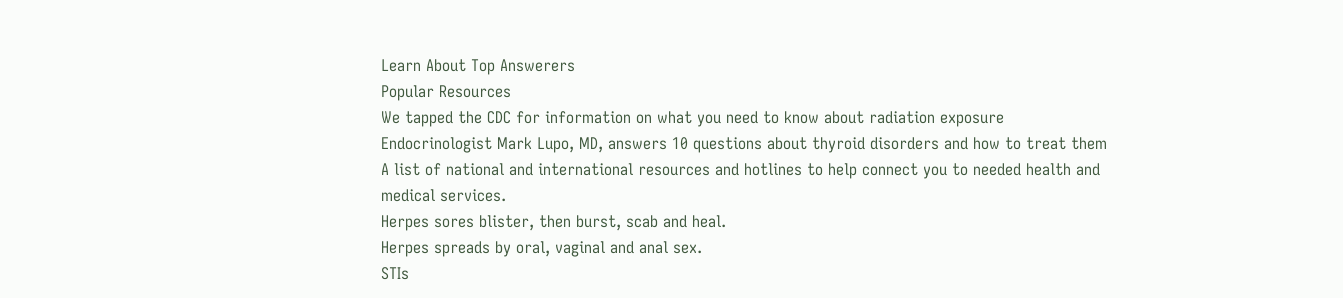Learn About Top Answerers
Popular Resources
We tapped the CDC for information on what you need to know about radiation exposure
Endocrinologist Mark Lupo, MD, answers 10 questions about thyroid disorders and how to treat them
A list of national and international resources and hotlines to help connect you to needed health and medical services.
Herpes sores blister, then burst, scab and heal.
Herpes spreads by oral, vaginal and anal sex.
STIs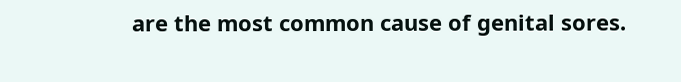are the most common cause of genital sores.